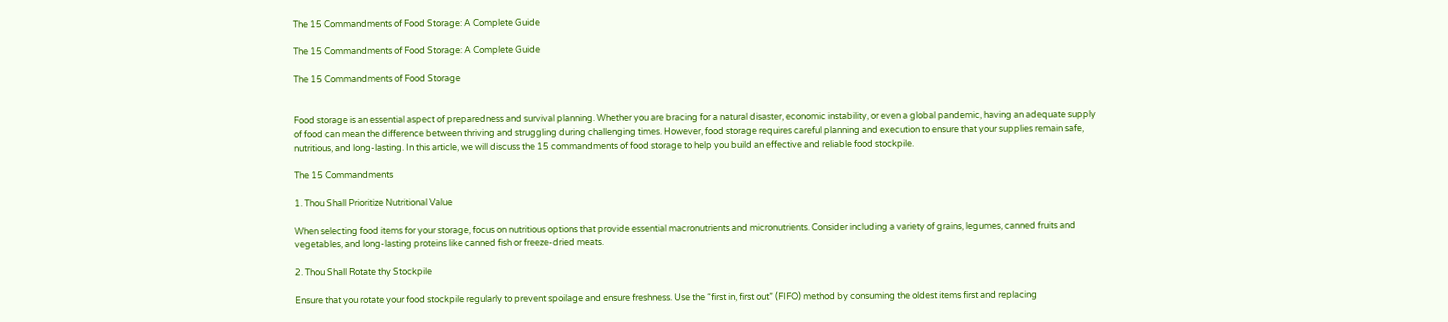The 15 Commandments of Food Storage: A Complete Guide

The 15 Commandments of Food Storage: A Complete Guide

The 15 Commandments of Food Storage


Food storage is an essential aspect of preparedness and survival planning. Whether you are bracing for a natural disaster, economic instability, or even a global pandemic, having an adequate supply of food can mean the difference between thriving and struggling during challenging times. However, food storage requires careful planning and execution to ensure that your supplies remain safe, nutritious, and long-lasting. In this article, we will discuss the 15 commandments of food storage to help you build an effective and reliable food stockpile.

The 15 Commandments

1. Thou Shall Prioritize Nutritional Value

When selecting food items for your storage, focus on nutritious options that provide essential macronutrients and micronutrients. Consider including a variety of grains, legumes, canned fruits and vegetables, and long-lasting proteins like canned fish or freeze-dried meats.

2. Thou Shall Rotate thy Stockpile

Ensure that you rotate your food stockpile regularly to prevent spoilage and ensure freshness. Use the “first in, first out” (FIFO) method by consuming the oldest items first and replacing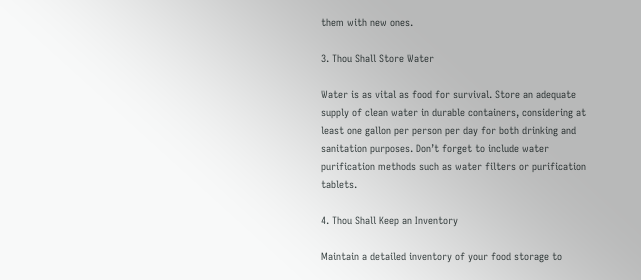them with new ones.

3. Thou Shall Store Water

Water is as vital as food for survival. Store an adequate supply of clean water in durable containers, considering at least one gallon per person per day for both drinking and sanitation purposes. Don’t forget to include water purification methods such as water filters or purification tablets.

4. Thou Shall Keep an Inventory

Maintain a detailed inventory of your food storage to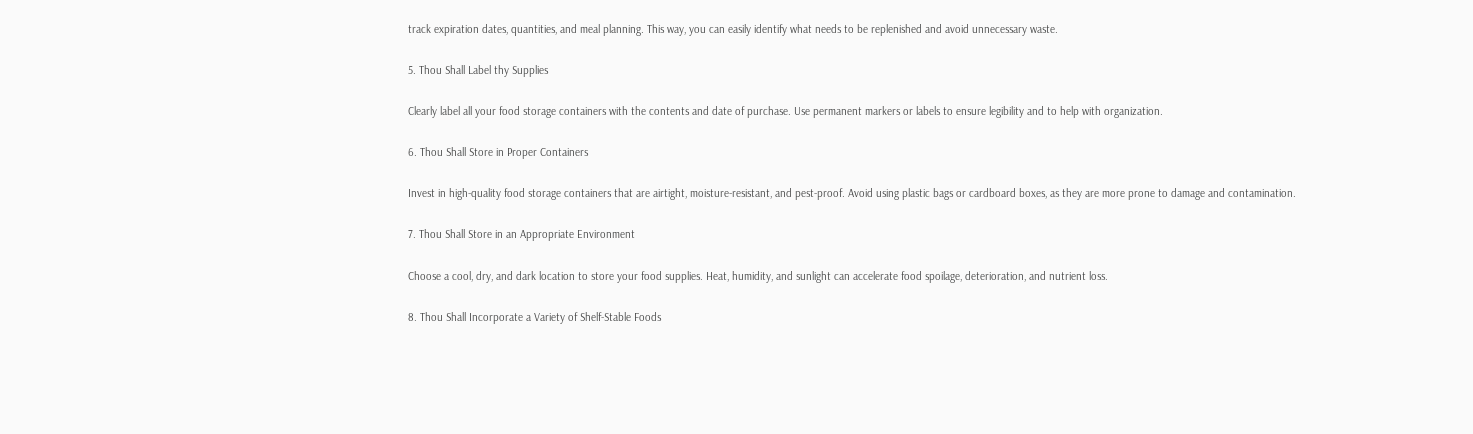track expiration dates, quantities, and meal planning. This way, you can easily identify what needs to be replenished and avoid unnecessary waste.

5. Thou Shall Label thy Supplies

Clearly label all your food storage containers with the contents and date of purchase. Use permanent markers or labels to ensure legibility and to help with organization.

6. Thou Shall Store in Proper Containers

Invest in high-quality food storage containers that are airtight, moisture-resistant, and pest-proof. Avoid using plastic bags or cardboard boxes, as they are more prone to damage and contamination.

7. Thou Shall Store in an Appropriate Environment

Choose a cool, dry, and dark location to store your food supplies. Heat, humidity, and sunlight can accelerate food spoilage, deterioration, and nutrient loss.

8. Thou Shall Incorporate a Variety of Shelf-Stable Foods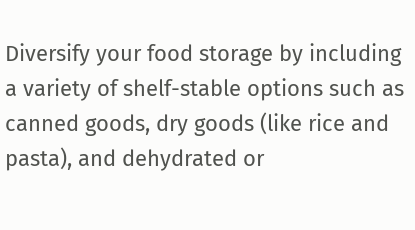Diversify your food storage by including a variety of shelf-stable options such as canned goods, dry goods (like rice and pasta), and dehydrated or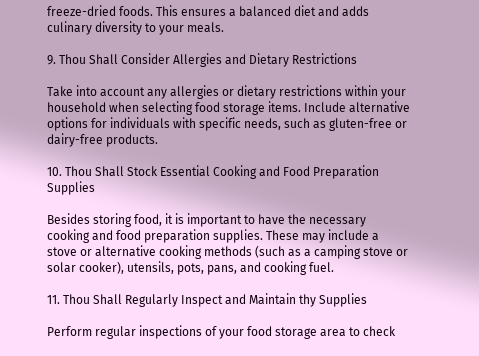freeze-dried foods. This ensures a balanced diet and adds culinary diversity to your meals.

9. Thou Shall Consider Allergies and Dietary Restrictions

Take into account any allergies or dietary restrictions within your household when selecting food storage items. Include alternative options for individuals with specific needs, such as gluten-free or dairy-free products.

10. Thou Shall Stock Essential Cooking and Food Preparation Supplies

Besides storing food, it is important to have the necessary cooking and food preparation supplies. These may include a stove or alternative cooking methods (such as a camping stove or solar cooker), utensils, pots, pans, and cooking fuel.

11. Thou Shall Regularly Inspect and Maintain thy Supplies

Perform regular inspections of your food storage area to check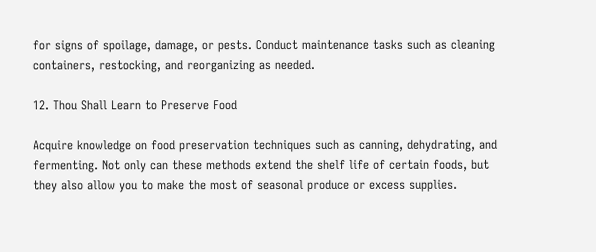for signs of spoilage, damage, or pests. Conduct maintenance tasks such as cleaning containers, restocking, and reorganizing as needed.

12. Thou Shall Learn to Preserve Food

Acquire knowledge on food preservation techniques such as canning, dehydrating, and fermenting. Not only can these methods extend the shelf life of certain foods, but they also allow you to make the most of seasonal produce or excess supplies.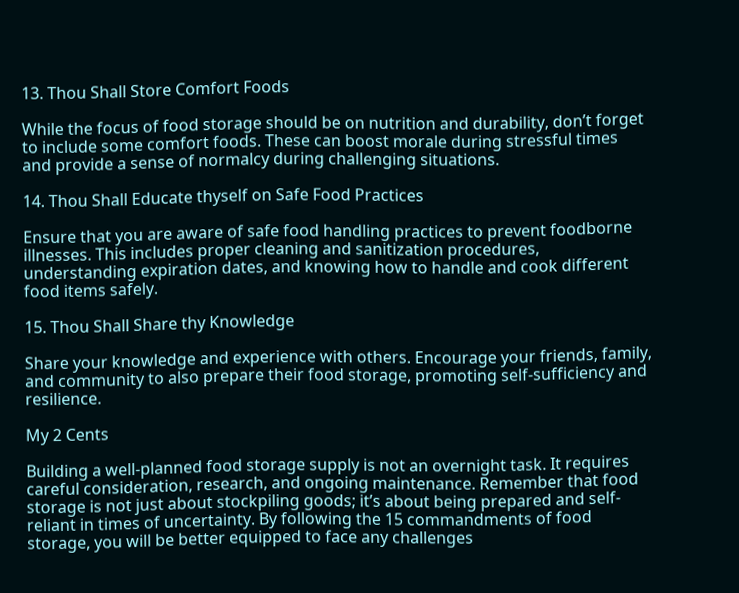13. Thou Shall Store Comfort Foods

While the focus of food storage should be on nutrition and durability, don’t forget to include some comfort foods. These can boost morale during stressful times and provide a sense of normalcy during challenging situations.

14. Thou Shall Educate thyself on Safe Food Practices

Ensure that you are aware of safe food handling practices to prevent foodborne illnesses. This includes proper cleaning and sanitization procedures, understanding expiration dates, and knowing how to handle and cook different food items safely.

15. Thou Shall Share thy Knowledge

Share your knowledge and experience with others. Encourage your friends, family, and community to also prepare their food storage, promoting self-sufficiency and resilience.

My 2 Cents

Building a well-planned food storage supply is not an overnight task. It requires careful consideration, research, and ongoing maintenance. Remember that food storage is not just about stockpiling goods; it’s about being prepared and self-reliant in times of uncertainty. By following the 15 commandments of food storage, you will be better equipped to face any challenges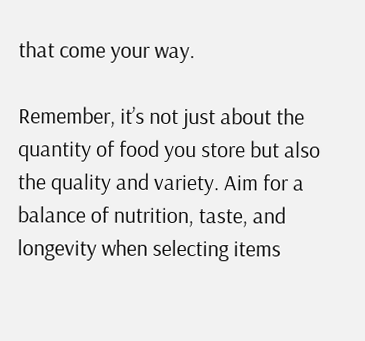that come your way.

Remember, it’s not just about the quantity of food you store but also the quality and variety. Aim for a balance of nutrition, taste, and longevity when selecting items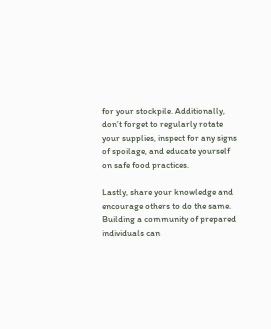for your stockpile. Additionally, don’t forget to regularly rotate your supplies, inspect for any signs of spoilage, and educate yourself on safe food practices.

Lastly, share your knowledge and encourage others to do the same. Building a community of prepared individuals can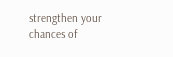strengthen your chances of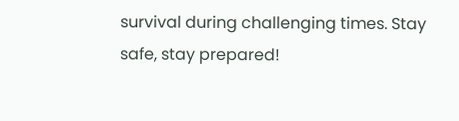survival during challenging times. Stay safe, stay prepared!